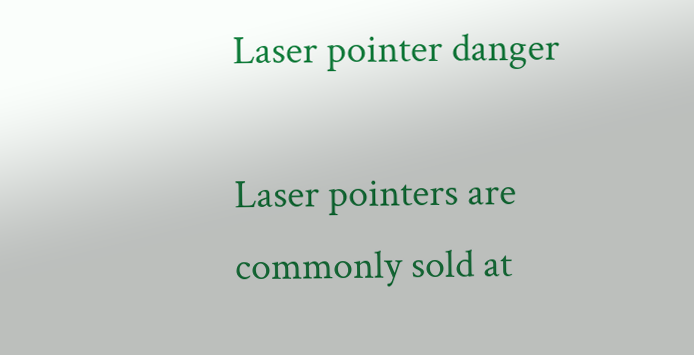Laser pointer danger

Laser pointers are commonly sold at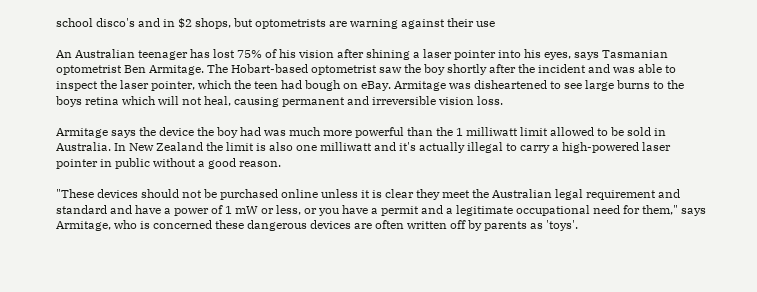school disco's and in $2 shops, but optometrists are warning against their use

An Australian teenager has lost 75% of his vision after shining a laser pointer into his eyes, says Tasmanian optometrist Ben Armitage. The Hobart-based optometrist saw the boy shortly after the incident and was able to inspect the laser pointer, which the teen had bough on eBay. Armitage was disheartened to see large burns to the boys retina which will not heal, causing permanent and irreversible vision loss.

Armitage says the device the boy had was much more powerful than the 1 milliwatt limit allowed to be sold in Australia. In New Zealand the limit is also one milliwatt and it's actually illegal to carry a high-powered laser pointer in public without a good reason.

"These devices should not be purchased online unless it is clear they meet the Australian legal requirement and standard and have a power of 1 mW or less, or you have a permit and a legitimate occupational need for them," says Armitage, who is concerned these dangerous devices are often written off by parents as 'toys'.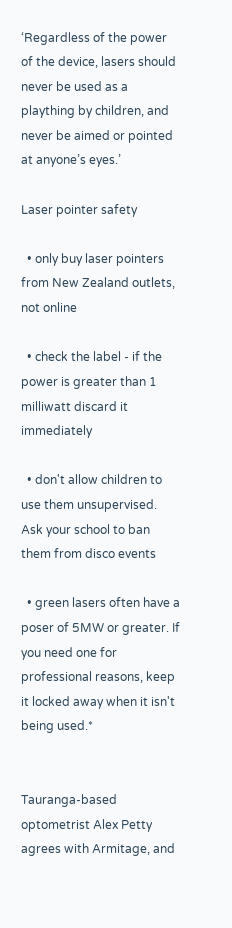‘Regardless of the power of the device, lasers should never be used as a plaything by children, and never be aimed or pointed at anyone’s eyes.’

Laser pointer safety

  • only buy laser pointers from New Zealand outlets, not online

  • check the label - if the power is greater than 1 milliwatt discard it immediately

  • don't allow children to use them unsupervised. Ask your school to ban them from disco events

  • green lasers often have a poser of 5MW or greater. If you need one for professional reasons, keep it locked away when it isn't being used.*


Tauranga-based optometrist Alex Petty agrees with Armitage, and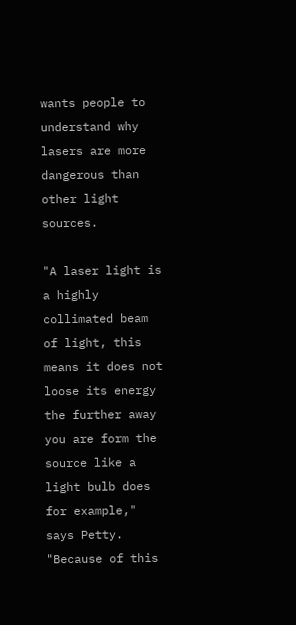wants people to understand why lasers are more dangerous than other light sources.

"A laser light is a highly collimated beam of light, this means it does not loose its energy the further away you are form the source like a light bulb does for example," says Petty. "Because of this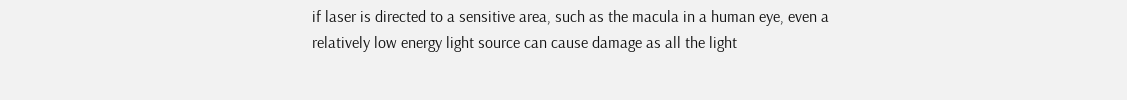if laser is directed to a sensitive area, such as the macula in a human eye, even a relatively low energy light source can cause damage as all the light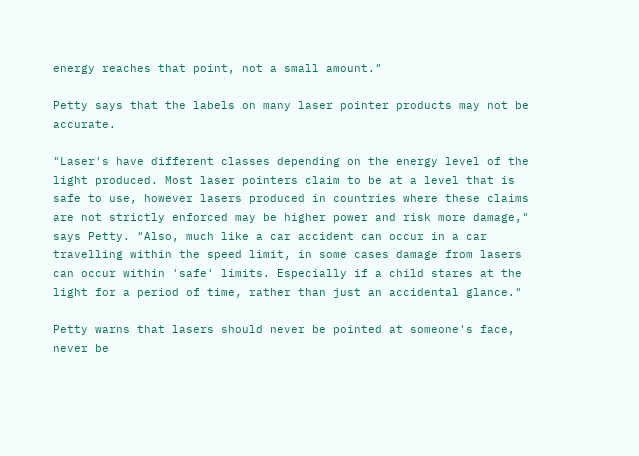energy reaches that point, not a small amount."

Petty says that the labels on many laser pointer products may not be accurate.

"Laser's have different classes depending on the energy level of the light produced. Most laser pointers claim to be at a level that is safe to use, however lasers produced in countries where these claims are not strictly enforced may be higher power and risk more damage," says Petty. "Also, much like a car accident can occur in a car travelling within the speed limit, in some cases damage from lasers can occur within 'safe' limits. Especially if a child stares at the light for a period of time, rather than just an accidental glance."

Petty warns that lasers should never be pointed at someone's face, never be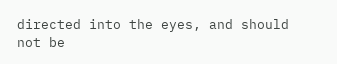directed into the eyes, and should not be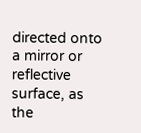directed onto a mirror or reflective surface, as the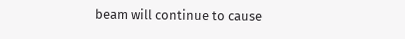beam will continue to cause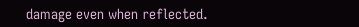damage even when reflected.